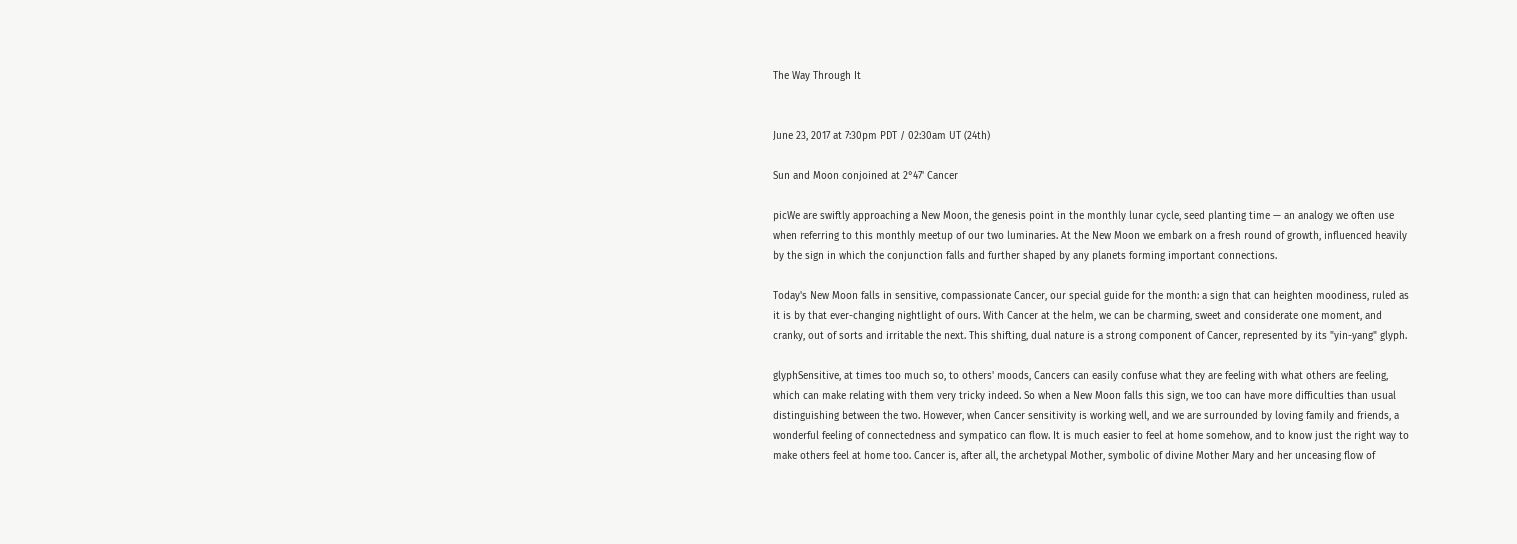The Way Through It


June 23, 2017 at 7:30pm PDT / 02:30am UT (24th)

Sun and Moon conjoined at 2°47' Cancer

picWe are swiftly approaching a New Moon, the genesis point in the monthly lunar cycle, seed planting time — an analogy we often use when referring to this monthly meetup of our two luminaries. At the New Moon we embark on a fresh round of growth, influenced heavily by the sign in which the conjunction falls and further shaped by any planets forming important connections.

Today's New Moon falls in sensitive, compassionate Cancer, our special guide for the month: a sign that can heighten moodiness, ruled as it is by that ever-changing nightlight of ours. With Cancer at the helm, we can be charming, sweet and considerate one moment, and cranky, out of sorts and irritable the next. This shifting, dual nature is a strong component of Cancer, represented by its "yin-yang" glyph.

glyphSensitive, at times too much so, to others' moods, Cancers can easily confuse what they are feeling with what others are feeling, which can make relating with them very tricky indeed. So when a New Moon falls this sign, we too can have more difficulties than usual distinguishing between the two. However, when Cancer sensitivity is working well, and we are surrounded by loving family and friends, a wonderful feeling of connectedness and sympatico can flow. It is much easier to feel at home somehow, and to know just the right way to make others feel at home too. Cancer is, after all, the archetypal Mother, symbolic of divine Mother Mary and her unceasing flow of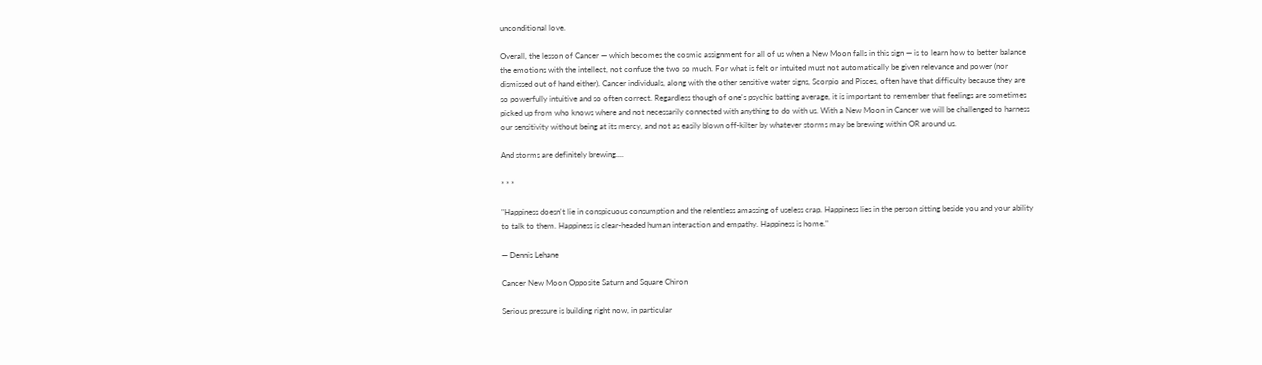unconditional love.

Overall, the lesson of Cancer — which becomes the cosmic assignment for all of us when a New Moon falls in this sign — is to learn how to better balance the emotions with the intellect, not confuse the two so much. For what is felt or intuited must not automatically be given relevance and power (nor dismissed out of hand either). Cancer individuals, along with the other sensitive water signs, Scorpio and Pisces, often have that difficulty because they are so powerfully intuitive and so often correct. Regardless though of one's psychic batting average, it is important to remember that feelings are sometimes picked up from who knows where and not necessarily connected with anything to do with us. With a New Moon in Cancer we will be challenged to harness our sensitivity without being at its mercy, and not as easily blown off-kilter by whatever storms may be brewing within OR around us.

And storms are definitely brewing....

* * *

"Happiness doesn't lie in conspicuous consumption and the relentless amassing of useless crap. Happiness lies in the person sitting beside you and your ability to talk to them. Happiness is clear-headed human interaction and empathy. Happiness is home."

— Dennis Lehane

Cancer New Moon Opposite Saturn and Square Chiron

Serious pressure is building right now, in particular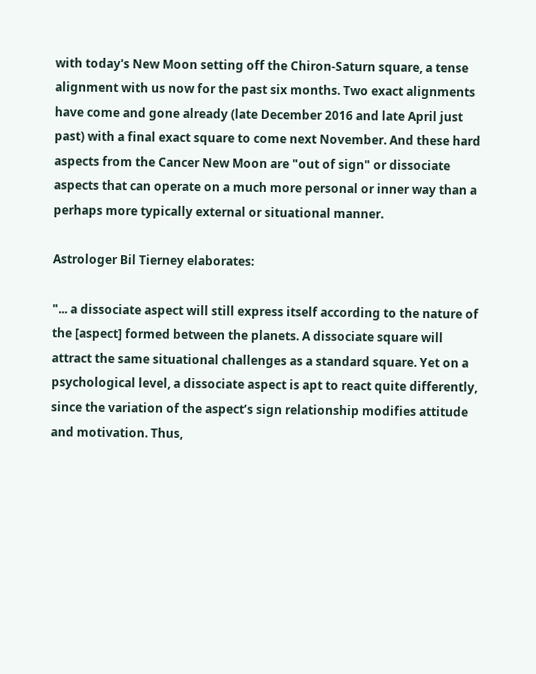with today's New Moon setting off the Chiron-Saturn square, a tense alignment with us now for the past six months. Two exact alignments have come and gone already (late December 2016 and late April just past) with a final exact square to come next November. And these hard aspects from the Cancer New Moon are "out of sign" or dissociate aspects that can operate on a much more personal or inner way than a perhaps more typically external or situational manner.

Astrologer Bil Tierney elaborates:

"... a dissociate aspect will still express itself according to the nature of the [aspect] formed between the planets. A dissociate square will attract the same situational challenges as a standard square. Yet on a psychological level, a dissociate aspect is apt to react quite differently, since the variation of the aspect’s sign relationship modifies attitude and motivation. Thus,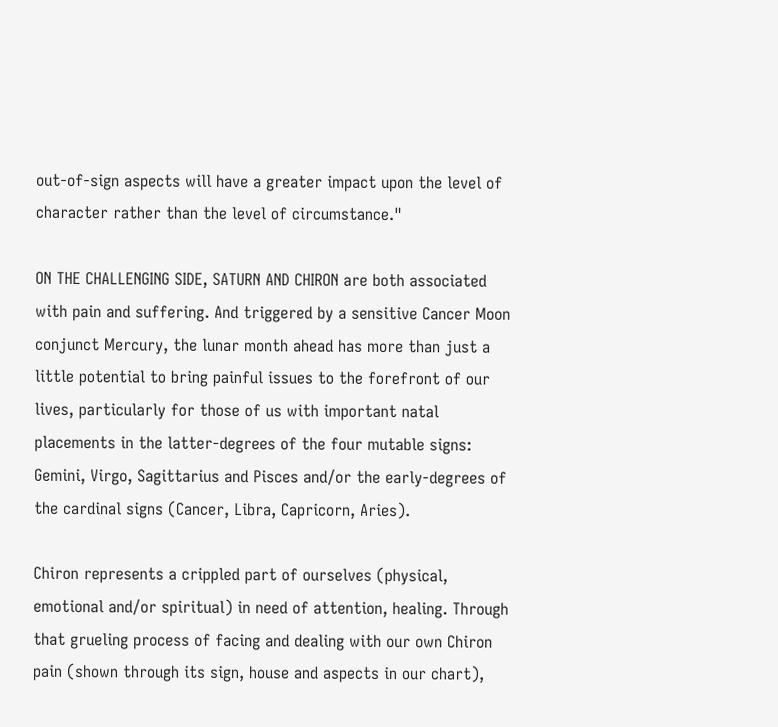out-of-sign aspects will have a greater impact upon the level of character rather than the level of circumstance."

ON THE CHALLENGING SIDE, SATURN AND CHIRON are both associated with pain and suffering. And triggered by a sensitive Cancer Moon conjunct Mercury, the lunar month ahead has more than just a little potential to bring painful issues to the forefront of our lives, particularly for those of us with important natal placements in the latter-degrees of the four mutable signs: Gemini, Virgo, Sagittarius and Pisces and/or the early-degrees of the cardinal signs (Cancer, Libra, Capricorn, Aries).

Chiron represents a crippled part of ourselves (physical, emotional and/or spiritual) in need of attention, healing. Through that grueling process of facing and dealing with our own Chiron pain (shown through its sign, house and aspects in our chart),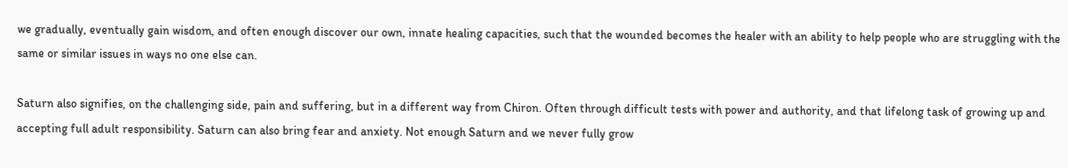we gradually, eventually gain wisdom, and often enough discover our own, innate healing capacities, such that the wounded becomes the healer with an ability to help people who are struggling with the same or similar issues in ways no one else can.

Saturn also signifies, on the challenging side, pain and suffering, but in a different way from Chiron. Often through difficult tests with power and authority, and that lifelong task of growing up and accepting full adult responsibility. Saturn can also bring fear and anxiety. Not enough Saturn and we never fully grow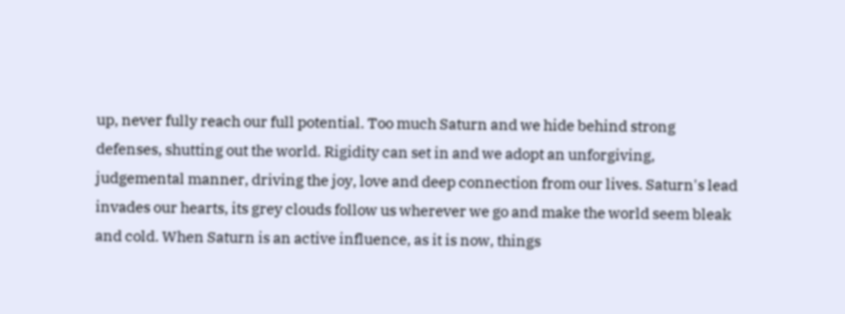up, never fully reach our full potential. Too much Saturn and we hide behind strong defenses, shutting out the world. Rigidity can set in and we adopt an unforgiving, judgemental manner, driving the joy, love and deep connection from our lives. Saturn's lead invades our hearts, its grey clouds follow us wherever we go and make the world seem bleak and cold. When Saturn is an active influence, as it is now, things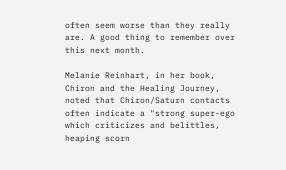often seem worse than they really are. A good thing to remember over this next month.

Melanie Reinhart, in her book, Chiron and the Healing Journey, noted that Chiron/Saturn contacts often indicate a "strong super-ego which criticizes and belittles, heaping scorn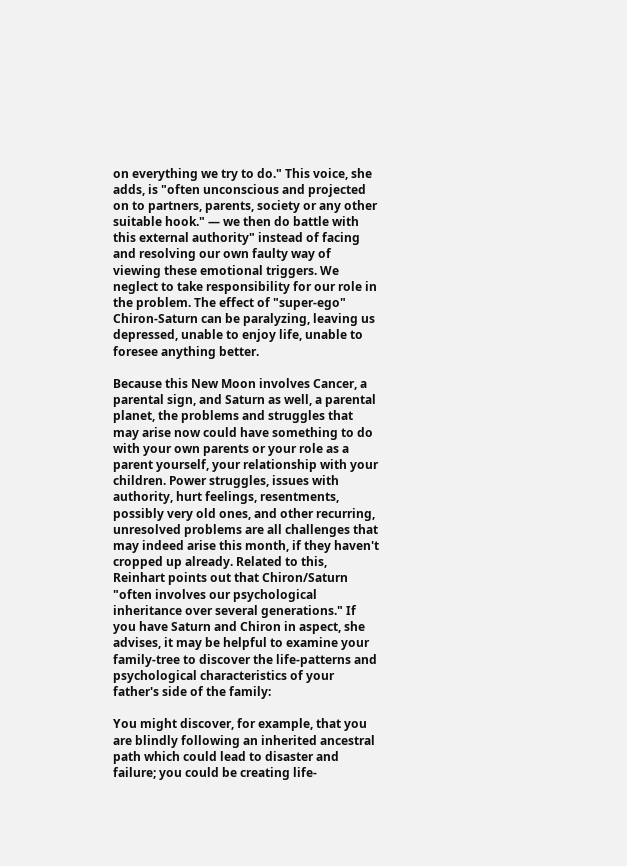on everything we try to do." This voice, she adds, is "often unconscious and projected on to partners, parents, society or any other suitable hook." — we then do battle with this external authority" instead of facing and resolving our own faulty way of viewing these emotional triggers. We neglect to take responsibility for our role in the problem. The effect of "super-ego" Chiron-Saturn can be paralyzing, leaving us depressed, unable to enjoy life, unable to foresee anything better.

Because this New Moon involves Cancer, a parental sign, and Saturn as well, a parental planet, the problems and struggles that may arise now could have something to do with your own parents or your role as a parent yourself, your relationship with your children. Power struggles, issues with authority, hurt feelings, resentments, possibly very old ones, and other recurring, unresolved problems are all challenges that may indeed arise this month, if they haven't cropped up already. Related to this, Reinhart points out that Chiron/Saturn "often involves our psychological inheritance over several generations." If you have Saturn and Chiron in aspect, she advises, it may be helpful to examine your family-tree to discover the life-patterns and psychological characteristics of your father's side of the family:

You might discover, for example, that you are blindly following an inherited ancestral path which could lead to disaster and failure; you could be creating life-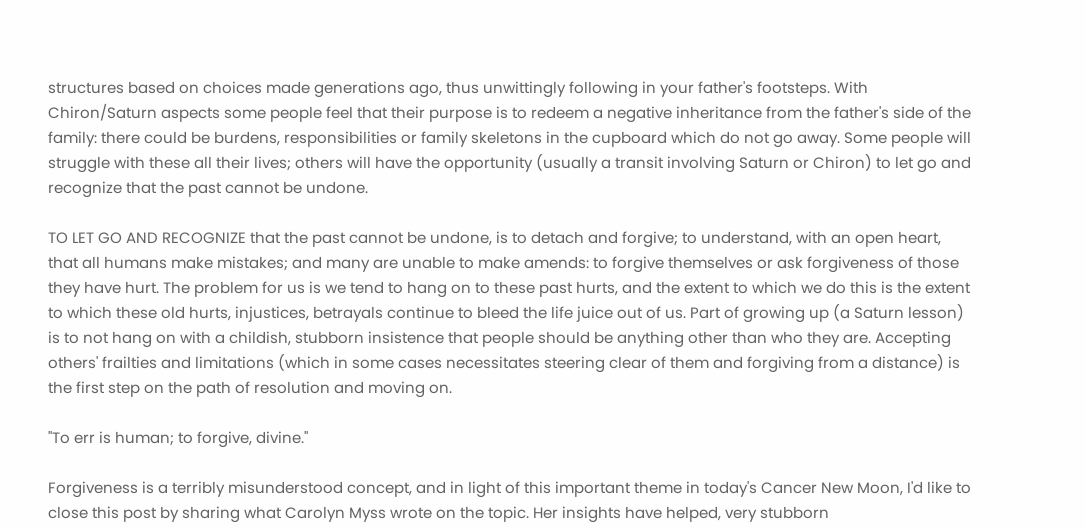structures based on choices made generations ago, thus unwittingly following in your father's footsteps. With Chiron/Saturn aspects some people feel that their purpose is to redeem a negative inheritance from the father's side of the family: there could be burdens, responsibilities or family skeletons in the cupboard which do not go away. Some people will struggle with these all their lives; others will have the opportunity (usually a transit involving Saturn or Chiron) to let go and recognize that the past cannot be undone.

TO LET GO AND RECOGNIZE that the past cannot be undone, is to detach and forgive; to understand, with an open heart, that all humans make mistakes; and many are unable to make amends: to forgive themselves or ask forgiveness of those they have hurt. The problem for us is we tend to hang on to these past hurts, and the extent to which we do this is the extent to which these old hurts, injustices, betrayals continue to bleed the life juice out of us. Part of growing up (a Saturn lesson) is to not hang on with a childish, stubborn insistence that people should be anything other than who they are. Accepting others' frailties and limitations (which in some cases necessitates steering clear of them and forgiving from a distance) is the first step on the path of resolution and moving on.

"To err is human; to forgive, divine."

Forgiveness is a terribly misunderstood concept, and in light of this important theme in today's Cancer New Moon, I'd like to close this post by sharing what Carolyn Myss wrote on the topic. Her insights have helped, very stubborn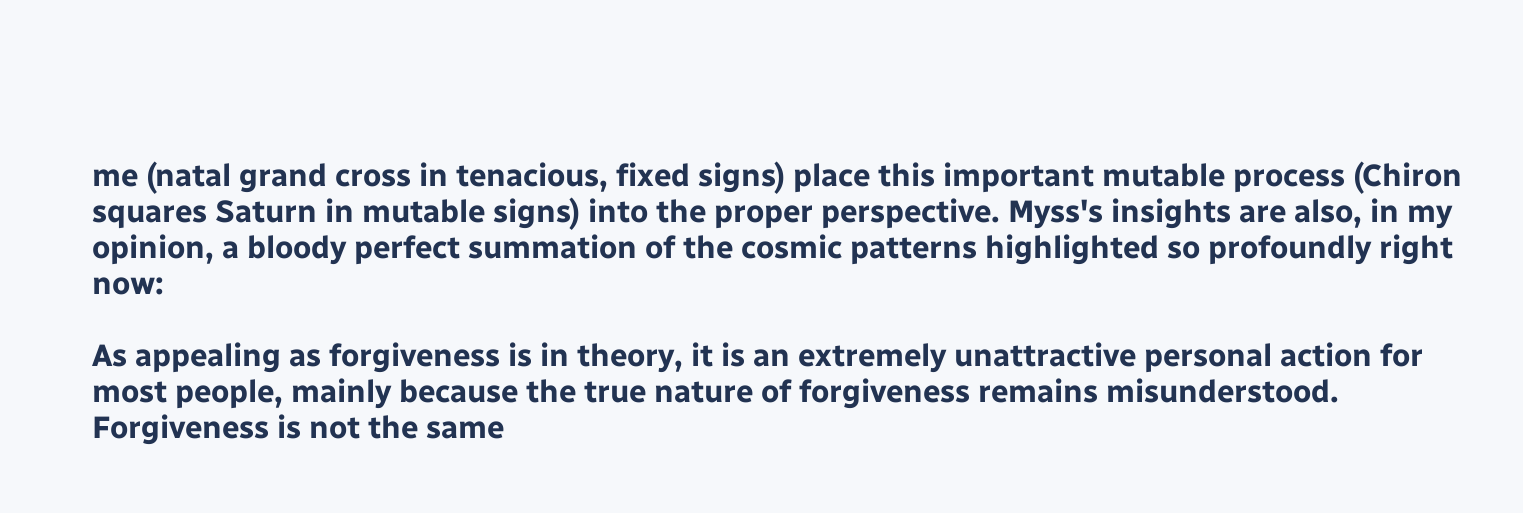me (natal grand cross in tenacious, fixed signs) place this important mutable process (Chiron squares Saturn in mutable signs) into the proper perspective. Myss's insights are also, in my opinion, a bloody perfect summation of the cosmic patterns highlighted so profoundly right now:

As appealing as forgiveness is in theory, it is an extremely unattractive personal action for most people, mainly because the true nature of forgiveness remains misunderstood. Forgiveness is not the same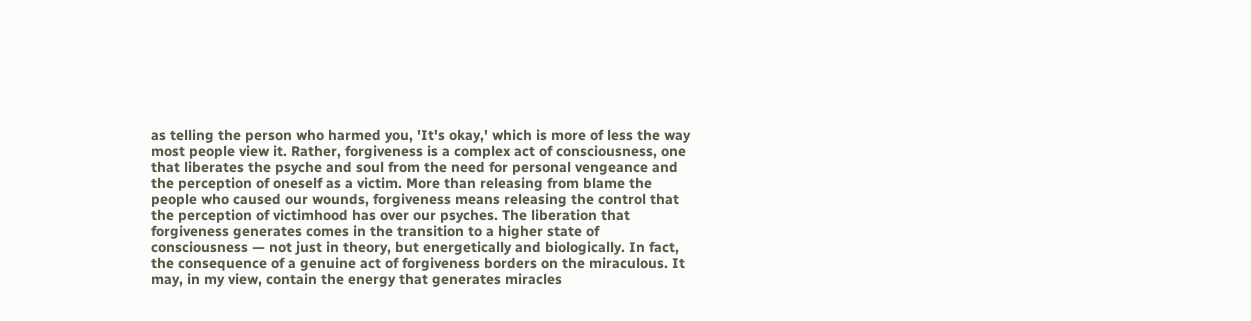as telling the person who harmed you, 'It's okay,' which is more of less the way most people view it. Rather, forgiveness is a complex act of consciousness, one that liberates the psyche and soul from the need for personal vengeance and the perception of oneself as a victim. More than releasing from blame the people who caused our wounds, forgiveness means releasing the control that the perception of victimhood has over our psyches. The liberation that forgiveness generates comes in the transition to a higher state of consciousness — not just in theory, but energetically and biologically. In fact, the consequence of a genuine act of forgiveness borders on the miraculous. It may, in my view, contain the energy that generates miracles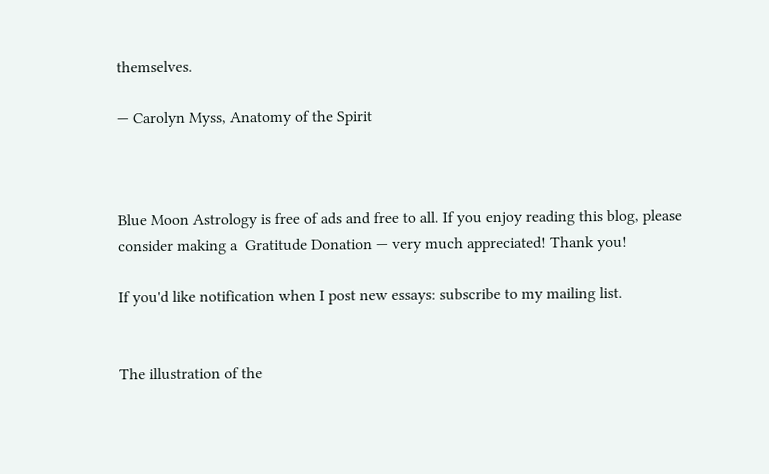themselves.

— Carolyn Myss, Anatomy of the Spirit



Blue Moon Astrology is free of ads and free to all. If you enjoy reading this blog, please consider making a  Gratitude Donation — very much appreciated! Thank you!

If you'd like notification when I post new essays: subscribe to my mailing list.


The illustration of the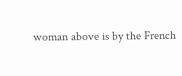woman above is by the French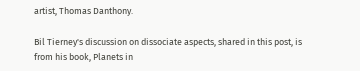artist, Thomas Danthony.

Bil Tierney's discussion on dissociate aspects, shared in this post, is from his book, Planets in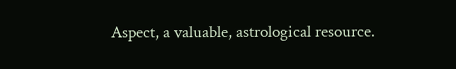Aspect, a valuable, astrological resource.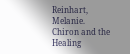Reinhart, Melanie. Chiron and the Healing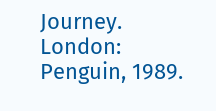Journey. London: Penguin, 1989.